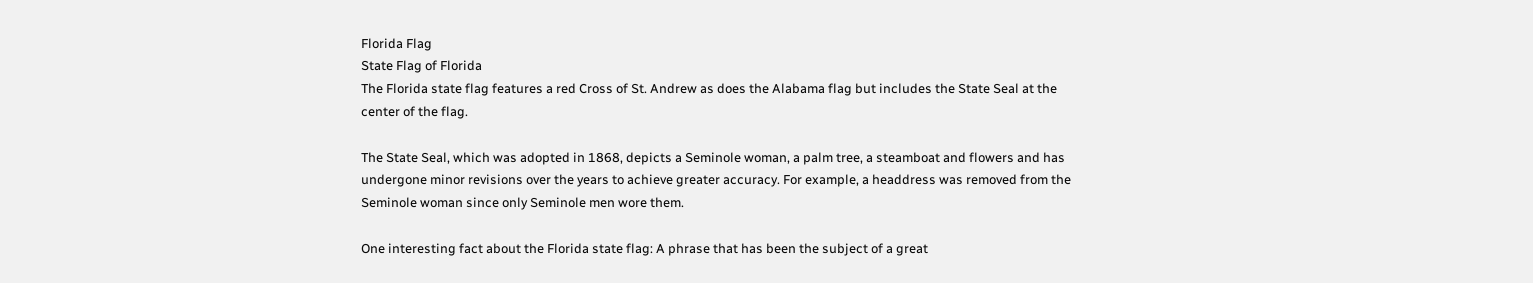Florida Flag
State Flag of Florida
The Florida state flag features a red Cross of St. Andrew as does the Alabama flag but includes the State Seal at the center of the flag.

The State Seal, which was adopted in 1868, depicts a Seminole woman, a palm tree, a steamboat and flowers and has undergone minor revisions over the years to achieve greater accuracy. For example, a headdress was removed from the Seminole woman since only Seminole men wore them.

One interesting fact about the Florida state flag: A phrase that has been the subject of a great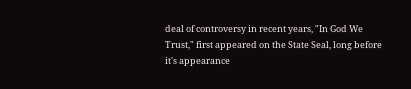deal of controversy in recent years, "In God We Trust," first appeared on the State Seal, long before it's appearance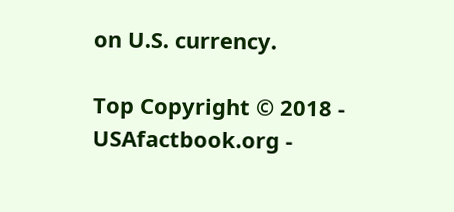on U.S. currency.

Top Copyright © 2018 - USAfactbook.org -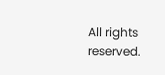All rights reserved.